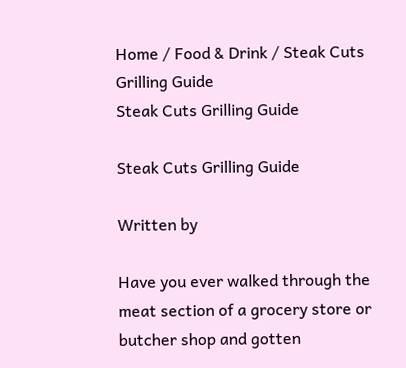Home / Food & Drink / Steak Cuts Grilling Guide
Steak Cuts Grilling Guide

Steak Cuts Grilling Guide

Written by

Have you ever walked through the meat section of a grocery store or butcher shop and gotten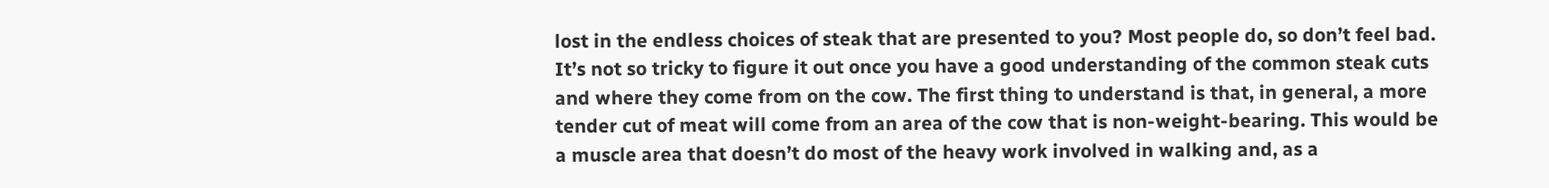lost in the endless choices of steak that are presented to you? Most people do, so don’t feel bad. It’s not so tricky to figure it out once you have a good understanding of the common steak cuts and where they come from on the cow. The first thing to understand is that, in general, a more tender cut of meat will come from an area of the cow that is non-weight-bearing. This would be a muscle area that doesn’t do most of the heavy work involved in walking and, as a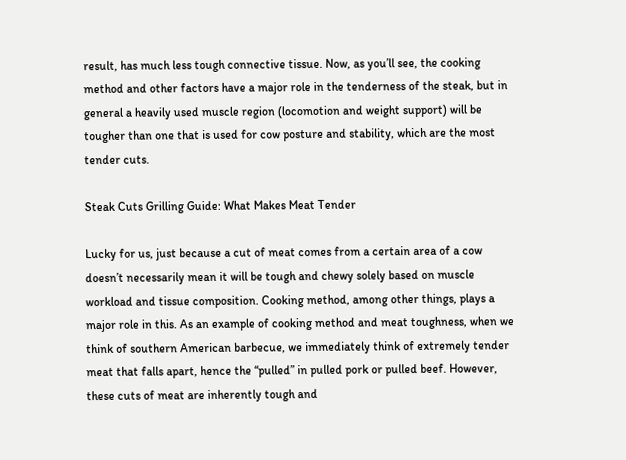result, has much less tough connective tissue. Now, as you’ll see, the cooking method and other factors have a major role in the tenderness of the steak, but in general a heavily used muscle region (locomotion and weight support) will be tougher than one that is used for cow posture and stability, which are the most tender cuts.

Steak Cuts Grilling Guide: What Makes Meat Tender

Lucky for us, just because a cut of meat comes from a certain area of a cow doesn’t necessarily mean it will be tough and chewy solely based on muscle workload and tissue composition. Cooking method, among other things, plays a major role in this. As an example of cooking method and meat toughness, when we think of southern American barbecue, we immediately think of extremely tender meat that falls apart, hence the “pulled” in pulled pork or pulled beef. However, these cuts of meat are inherently tough and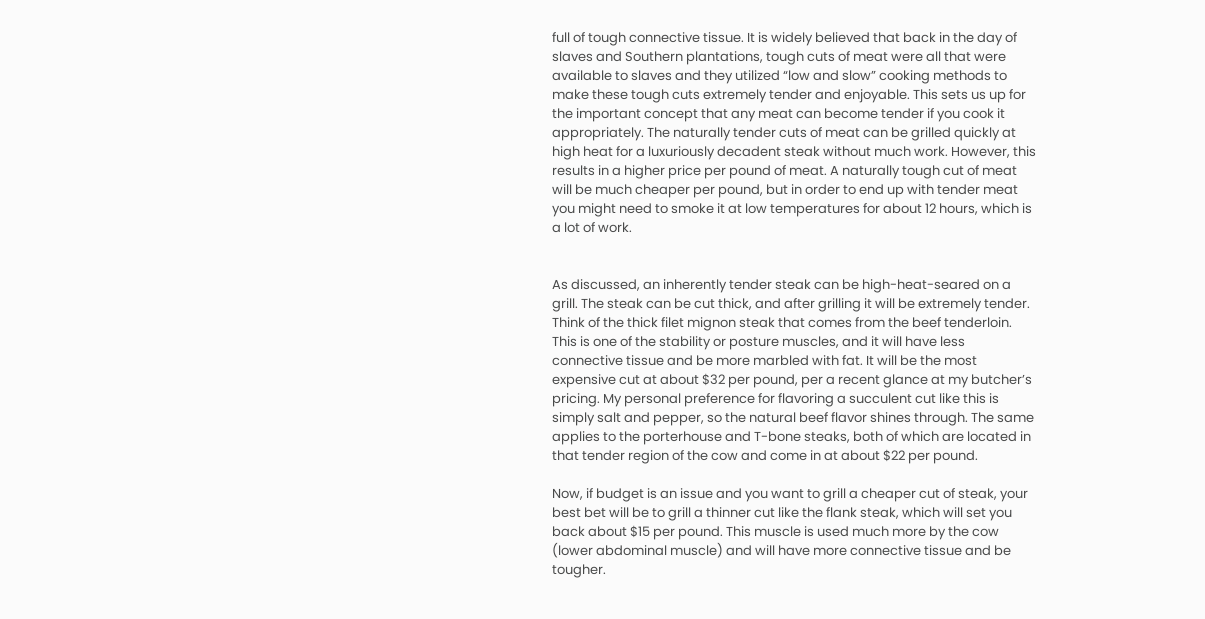full of tough connective tissue. It is widely believed that back in the day of slaves and Southern plantations, tough cuts of meat were all that were available to slaves and they utilized “low and slow” cooking methods to make these tough cuts extremely tender and enjoyable. This sets us up for the important concept that any meat can become tender if you cook it appropriately. The naturally tender cuts of meat can be grilled quickly at high heat for a luxuriously decadent steak without much work. However, this results in a higher price per pound of meat. A naturally tough cut of meat will be much cheaper per pound, but in order to end up with tender meat you might need to smoke it at low temperatures for about 12 hours, which is a lot of work.


As discussed, an inherently tender steak can be high-heat-seared on a grill. The steak can be cut thick, and after grilling it will be extremely tender. Think of the thick filet mignon steak that comes from the beef tenderloin. This is one of the stability or posture muscles, and it will have less connective tissue and be more marbled with fat. It will be the most expensive cut at about $32 per pound, per a recent glance at my butcher’s pricing. My personal preference for flavoring a succulent cut like this is simply salt and pepper, so the natural beef flavor shines through. The same applies to the porterhouse and T-bone steaks, both of which are located in that tender region of the cow and come in at about $22 per pound.

Now, if budget is an issue and you want to grill a cheaper cut of steak, your best bet will be to grill a thinner cut like the flank steak, which will set you back about $15 per pound. This muscle is used much more by the cow (lower abdominal muscle) and will have more connective tissue and be tougher.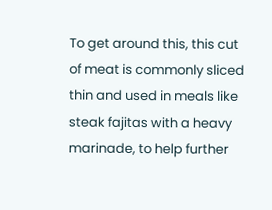To get around this, this cut of meat is commonly sliced thin and used in meals like steak fajitas with a heavy marinade, to help further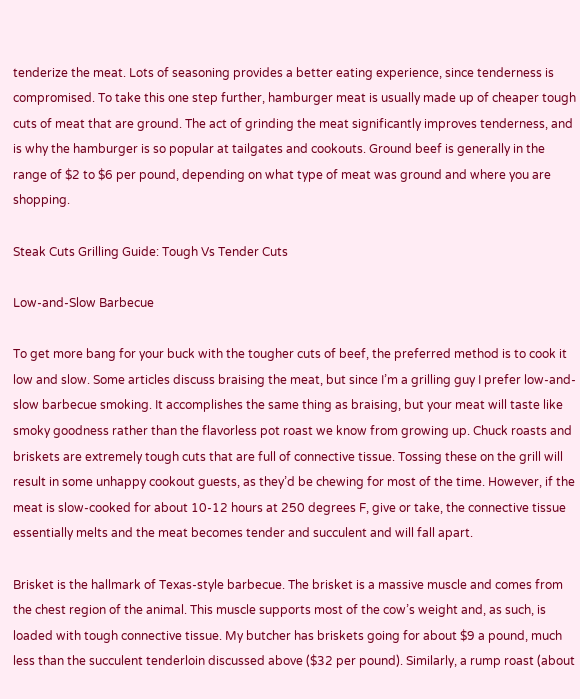tenderize the meat. Lots of seasoning provides a better eating experience, since tenderness is compromised. To take this one step further, hamburger meat is usually made up of cheaper tough cuts of meat that are ground. The act of grinding the meat significantly improves tenderness, and is why the hamburger is so popular at tailgates and cookouts. Ground beef is generally in the range of $2 to $6 per pound, depending on what type of meat was ground and where you are shopping.

Steak Cuts Grilling Guide: Tough Vs Tender Cuts

Low-and-Slow Barbecue

To get more bang for your buck with the tougher cuts of beef, the preferred method is to cook it low and slow. Some articles discuss braising the meat, but since I’m a grilling guy I prefer low-and-slow barbecue smoking. It accomplishes the same thing as braising, but your meat will taste like smoky goodness rather than the flavorless pot roast we know from growing up. Chuck roasts and briskets are extremely tough cuts that are full of connective tissue. Tossing these on the grill will result in some unhappy cookout guests, as they’d be chewing for most of the time. However, if the meat is slow-cooked for about 10-12 hours at 250 degrees F, give or take, the connective tissue essentially melts and the meat becomes tender and succulent and will fall apart.

Brisket is the hallmark of Texas-style barbecue. The brisket is a massive muscle and comes from the chest region of the animal. This muscle supports most of the cow’s weight and, as such, is loaded with tough connective tissue. My butcher has briskets going for about $9 a pound, much less than the succulent tenderloin discussed above ($32 per pound). Similarly, a rump roast (about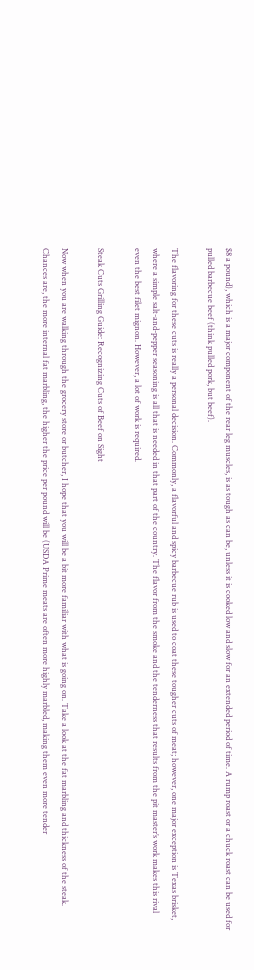$8 a pound), which is a major component of the rear leg muscles, is as tough as can be, unless it is cooked low and slow for an extended period of time. A rump roast or a chuck roast can be used for pulled barbecue beef (think pulled pork, but beef).

The flavoring for these cuts is really a personal decision. Commonly, a flavorful and spicy barbecue rub is used to coat these tougher cuts of meat; however, one major exception is Texas brisket, where a simple salt-and-pepper seasoning is all that is needed in that part of the country. The flavor from the smoke and the tenderness that results from the pit master’s work makes this rival even the best filet mignon. However, a lot of work is required.

Steak Cuts Grilling Guide: Recognizing Cuts of Beef on Sight

Now when you are walking through the grocery store or butcher, I hope that you will be a bit more familiar with what is going on. Take a look at the fat marbling and thickness of the steak. Chances are, the more internal fat marbling, the higher the price per pound will be (USDA Prime meats are often more highly marbled, making them even more tender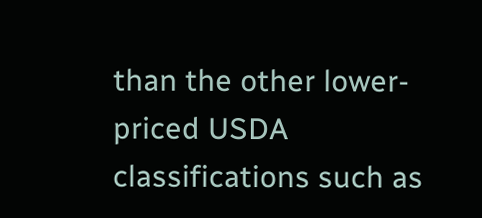than the other lower-priced USDA classifications such as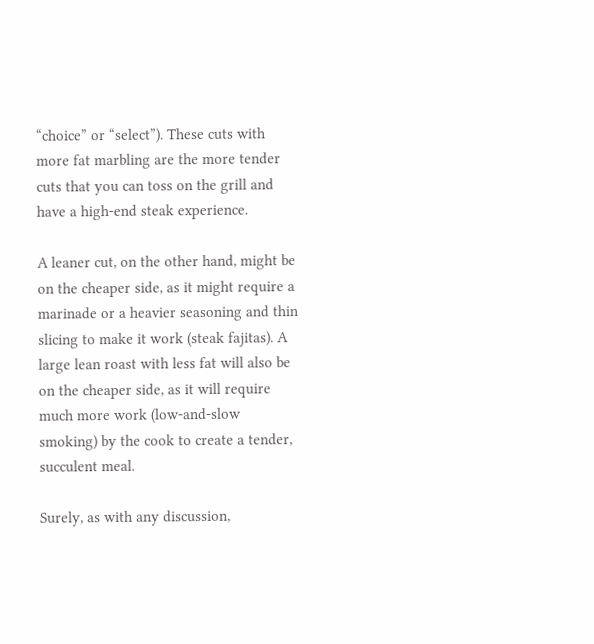“choice” or “select”). These cuts with more fat marbling are the more tender cuts that you can toss on the grill and have a high-end steak experience.

A leaner cut, on the other hand, might be on the cheaper side, as it might require a marinade or a heavier seasoning and thin slicing to make it work (steak fajitas). A large lean roast with less fat will also be on the cheaper side, as it will require much more work (low-and-slow smoking) by the cook to create a tender, succulent meal.

Surely, as with any discussion,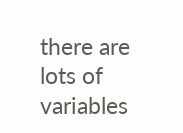there are lots of variables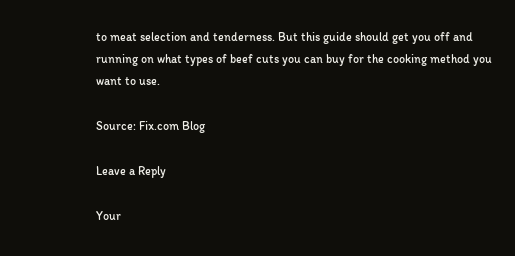to meat selection and tenderness. But this guide should get you off and running on what types of beef cuts you can buy for the cooking method you want to use.

Source: Fix.com Blog

Leave a Reply

Your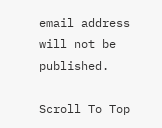email address will not be published.

Scroll To Top